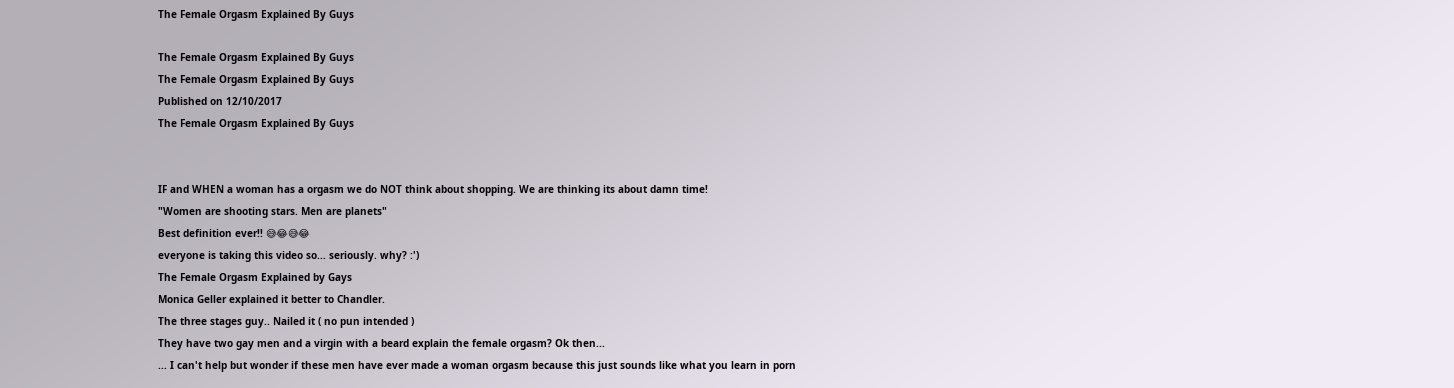The Female Orgasm Explained By Guys

The Female Orgasm Explained By Guys
The Female Orgasm Explained By Guys
Published on 12/10/2017
The Female Orgasm Explained By Guys


IF and WHEN a woman has a orgasm we do NOT think about shopping. We are thinking its about damn time!
"Women are shooting stars. Men are planets"
Best definition ever!! 😅😂😅😂
everyone is taking this video so... seriously. why? :')
The Female Orgasm Explained by Gays
Monica Geller explained it better to Chandler.
The three stages guy.. Nailed it ( no pun intended )
They have two gay men and a virgin with a beard explain the female orgasm? Ok then...
... I can't help but wonder if these men have ever made a woman orgasm because this just sounds like what you learn in porn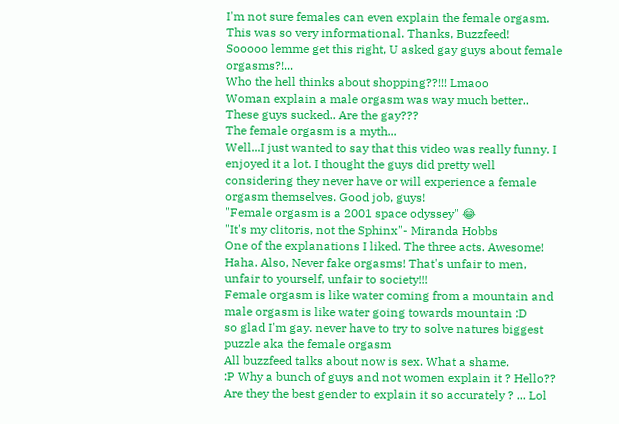I'm not sure females can even explain the female orgasm.
This was so very informational. Thanks, Buzzfeed!
Sooooo lemme get this right, U asked gay guys about female orgasms?!...
Who the hell thinks about shopping??!!! Lmaoo
Woman explain a male orgasm was way much better..
These guys sucked.. Are the gay???
The female orgasm is a myth...
Well...I just wanted to say that this video was really funny. I enjoyed it a lot. I thought the guys did pretty well considering they never have or will experience a female orgasm themselves. Good job, guys!
"Female orgasm is a 2001 space odyssey" 😂
"It's my clitoris, not the Sphinx"- Miranda Hobbs
One of the explanations I liked. The three acts. Awesome! Haha. Also, Never fake orgasms! That's unfair to men, unfair to yourself, unfair to society!!!
Female orgasm is like water coming from a mountain and male orgasm is like water going towards mountain :D
so glad I'm gay. never have to try to solve natures biggest puzzle aka the female orgasm
All buzzfeed talks about now is sex. What a shame.
:P Why a bunch of guys and not women explain it ? Hello?? Are they the best gender to explain it so accurately ? ... Lol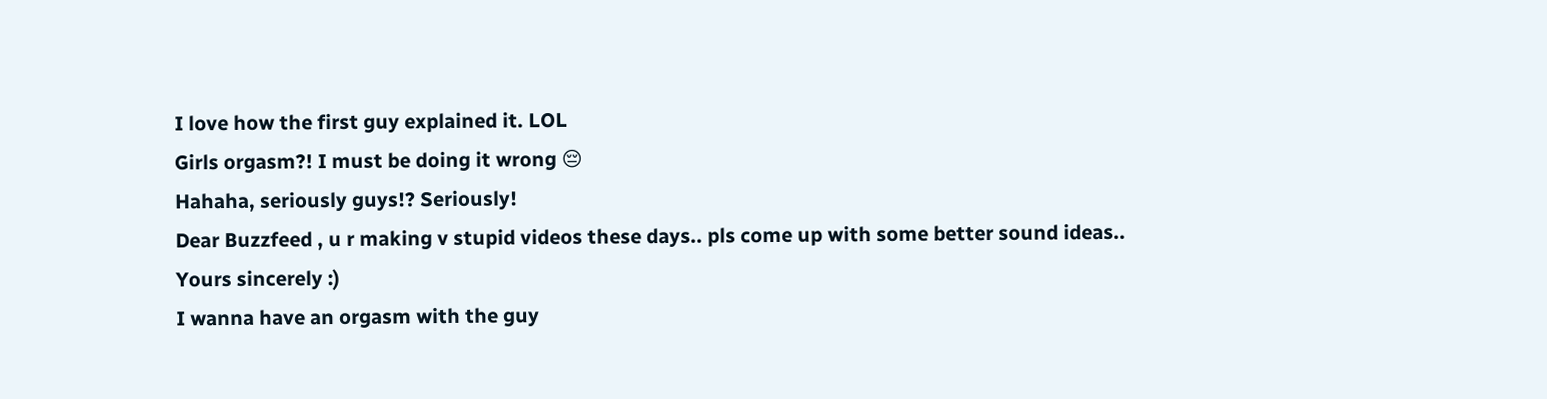I love how the first guy explained it. LOL
Girls orgasm?! I must be doing it wrong 😔
Hahaha, seriously guys!? Seriously!
Dear Buzzfeed , u r making v stupid videos these days.. pls come up with some better sound ideas..
Yours sincerely :)
I wanna have an orgasm with the guy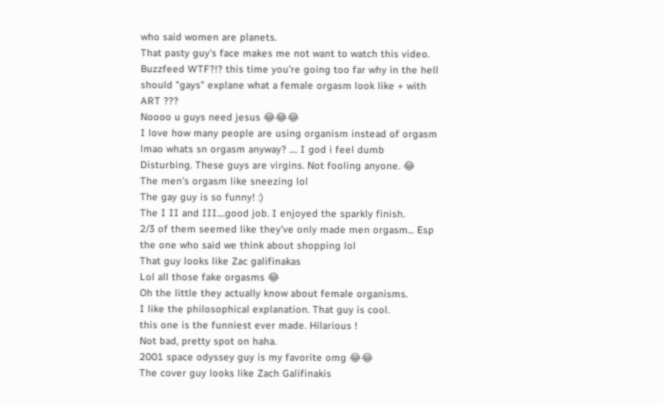who said women are planets.
That pasty guy's face makes me not want to watch this video.
Buzzfeed WTF?!? this time you're going too far why in the hell should "gays" explane what a female orgasm look like + with ART ???
Noooo u guys need jesus 😂😂😂
I love how many people are using organism instead of orgasm lmao whats sn orgasm anyway? .... I god i feel dumb
Disturbing. These guys are virgins. Not fooling anyone. 😂
The men's orgasm like sneezing lol
The gay guy is so funny! :)
The I II and III....good job. I enjoyed the sparkly finish.
2/3 of them seemed like they've only made men orgasm... Esp the one who said we think about shopping lol
That guy looks like Zac galifinakas
Lol all those fake orgasms 😂
Oh the little they actually know about female organisms.
I like the philosophical explanation. That guy is cool.
this one is the funniest ever made. Hilarious !
Not bad, pretty spot on haha.
2001 space odyssey guy is my favorite omg 😂😂
The cover guy looks like Zach Galifinakis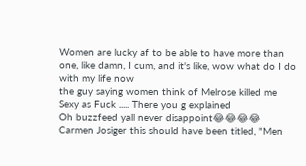Women are lucky af to be able to have more than one, like damn, I cum, and it's like, wow what do I do with my life now
the guy saying women think of Melrose killed me
Sexy as Fuck ..... There you g explained
Oh buzzfeed yall never disappoint😂😂😂😂
Carmen Josiger this should have been titled, "Men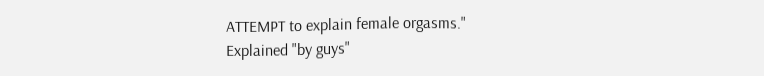ATTEMPT to explain female orgasms."
Explained "by guys"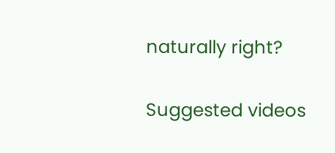naturally right?

Suggested videos